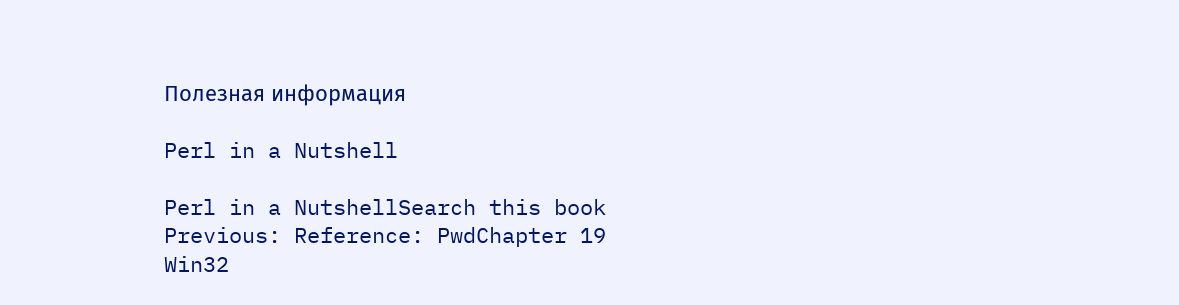Полезная информация

Perl in a Nutshell

Perl in a NutshellSearch this book
Previous: Reference: PwdChapter 19
Win32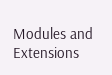Modules and Extensions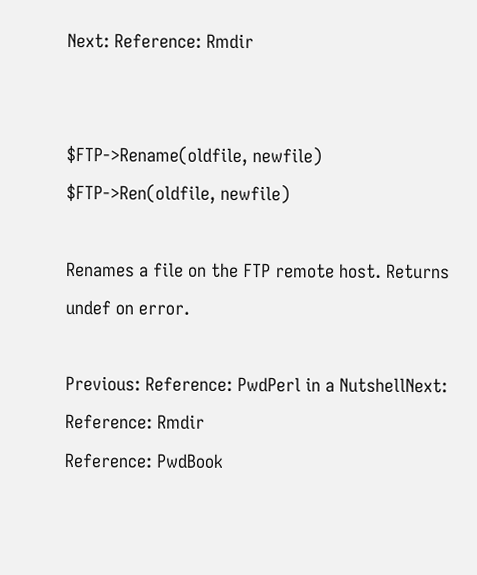Next: Reference: Rmdir


$FTP->Rename(oldfile, newfile)
$FTP->Ren(oldfile, newfile)

Renames a file on the FTP remote host. Returns undef on error.

Previous: Reference: PwdPerl in a NutshellNext: Reference: Rmdir
Reference: PwdBook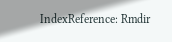IndexReference: Rmdir